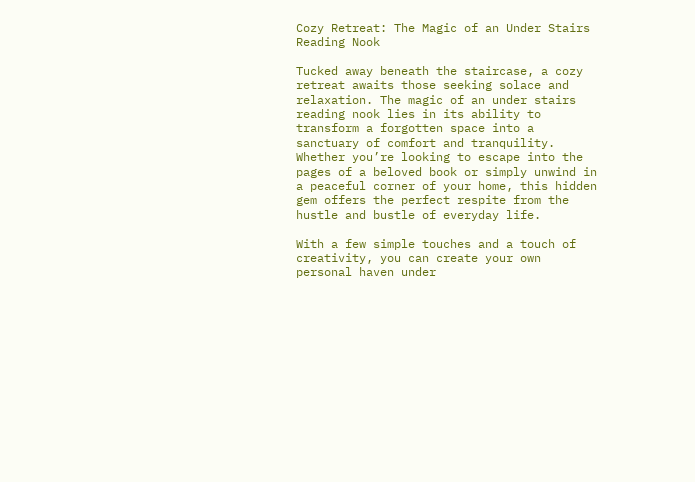Cozy Retreat: The Magic of an Under Stairs Reading Nook

Tucked away beneath the staircase, a cozy retreat awaits those seeking solace and relaxation. The magic of an under stairs reading nook lies in its ability to transform a forgotten space into a sanctuary of comfort and tranquility. Whether you’re looking to escape into the pages of a beloved book or simply unwind in a peaceful corner of your home, this hidden gem offers the perfect respite from the hustle and bustle of everyday life.

With a few simple touches and a touch of creativity, you can create your own personal haven under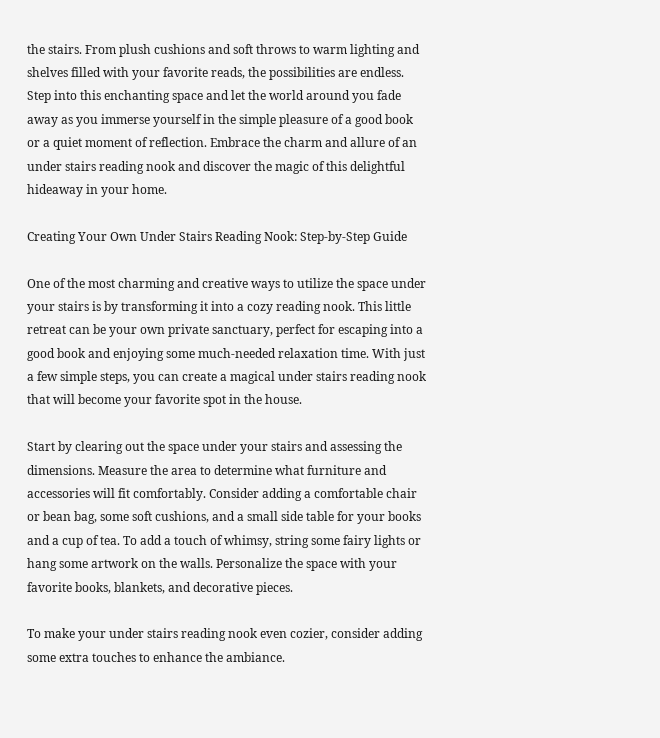the stairs. From plush cushions and soft throws to warm lighting and shelves filled with your favorite reads, the possibilities are endless. Step into this enchanting space and let the world around you fade away as you immerse yourself in the simple pleasure of a good book or a quiet moment of reflection. Embrace the charm and allure of an under stairs reading nook and discover the magic of this delightful hideaway in your home.

Creating Your Own Under Stairs Reading Nook: Step-by-Step Guide

One of the most charming and creative ways to utilize the space under your stairs is by transforming it into a cozy reading nook. This little retreat can be your own private sanctuary, perfect for escaping into a good book and enjoying some much-needed relaxation time. With just a few simple steps, you can create a magical under stairs reading nook that will become your favorite spot in the house.

Start by clearing out the space under your stairs and assessing the dimensions. Measure the area to determine what furniture and accessories will fit comfortably. Consider adding a comfortable chair or bean bag, some soft cushions, and a small side table for your books and a cup of tea. To add a touch of whimsy, string some fairy lights or hang some artwork on the walls. Personalize the space with your favorite books, blankets, and decorative pieces.

To make your under stairs reading nook even cozier, consider adding some extra touches to enhance the ambiance.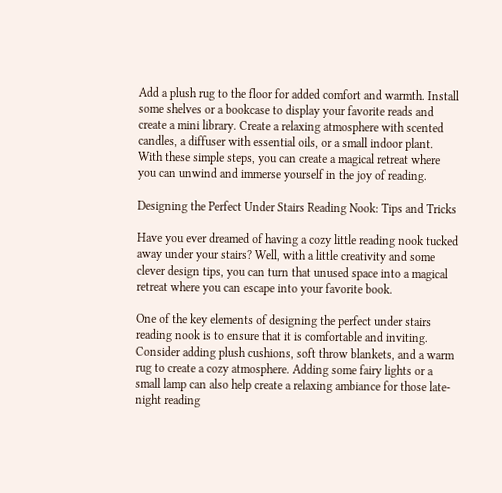Add a plush rug to the floor for added comfort and warmth. Install some shelves or a bookcase to display your favorite reads and create a mini library. Create a relaxing atmosphere with scented candles, a diffuser with essential oils, or a small indoor plant. With these simple steps, you can create a magical retreat where you can unwind and immerse yourself in the joy of reading.

Designing the Perfect Under Stairs Reading Nook: Tips and Tricks

Have you ever dreamed of having a cozy little reading nook tucked away under your stairs? Well, with a little creativity and some clever design tips, you can turn that unused space into a magical retreat where you can escape into your favorite book.

One of the key elements of designing the perfect under stairs reading nook is to ensure that it is comfortable and inviting. Consider adding plush cushions, soft throw blankets, and a warm rug to create a cozy atmosphere. Adding some fairy lights or a small lamp can also help create a relaxing ambiance for those late-night reading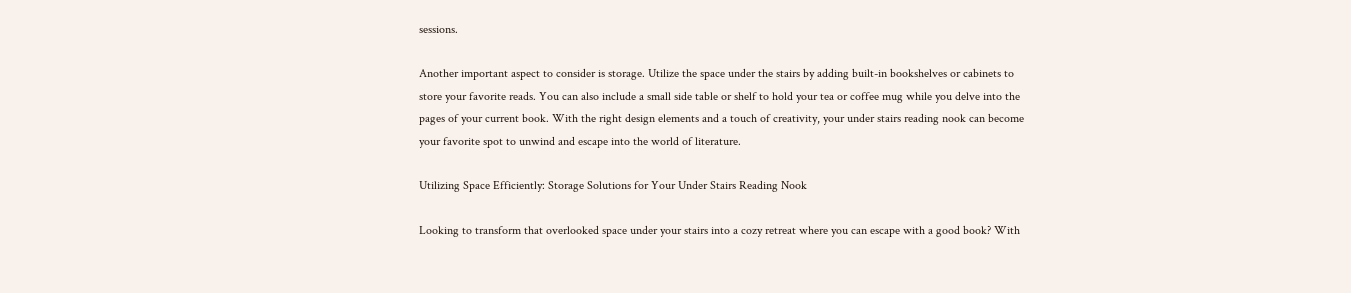sessions.

Another important aspect to consider is storage. Utilize the space under the stairs by adding built-in bookshelves or cabinets to store your favorite reads. You can also include a small side table or shelf to hold your tea or coffee mug while you delve into the pages of your current book. With the right design elements and a touch of creativity, your under stairs reading nook can become your favorite spot to unwind and escape into the world of literature.

Utilizing Space Efficiently: Storage Solutions for Your Under Stairs Reading Nook

Looking to transform that overlooked space under your stairs into a cozy retreat where you can escape with a good book? With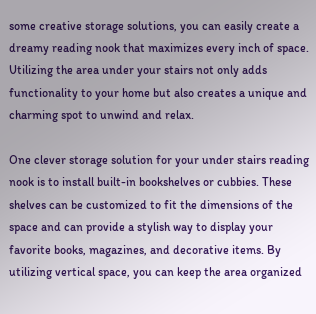some creative storage solutions, you can easily create a dreamy reading nook that maximizes every inch of space. Utilizing the area under your stairs not only adds functionality to your home but also creates a unique and charming spot to unwind and relax.

One clever storage solution for your under stairs reading nook is to install built-in bookshelves or cubbies. These shelves can be customized to fit the dimensions of the space and can provide a stylish way to display your favorite books, magazines, and decorative items. By utilizing vertical space, you can keep the area organized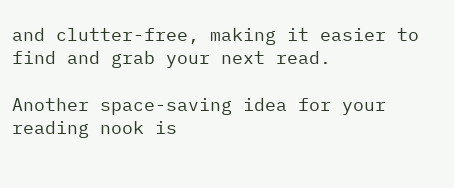and clutter-free, making it easier to find and grab your next read.

Another space-saving idea for your reading nook is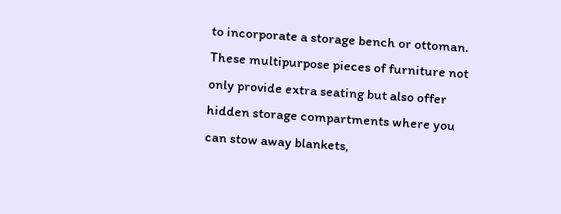to incorporate a storage bench or ottoman. These multipurpose pieces of furniture not only provide extra seating but also offer hidden storage compartments where you can stow away blankets,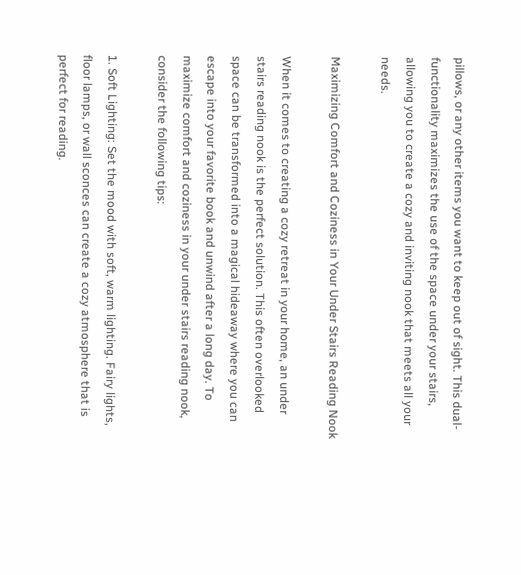pillows, or any other items you want to keep out of sight. This dual-functionality maximizes the use of the space under your stairs, allowing you to create a cozy and inviting nook that meets all your needs.

Maximizing Comfort and Coziness in Your Under Stairs Reading Nook

When it comes to creating a cozy retreat in your home, an under stairs reading nook is the perfect solution. This often overlooked space can be transformed into a magical hideaway where you can escape into your favorite book and unwind after a long day. To maximize comfort and coziness in your under stairs reading nook, consider the following tips:

1. Soft Lighting: Set the mood with soft, warm lighting. Fairy lights, floor lamps, or wall sconces can create a cozy atmosphere that is perfect for reading.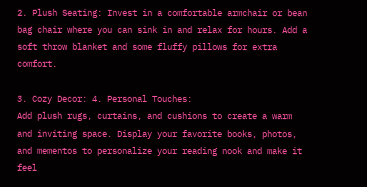2. Plush Seating: Invest in a comfortable armchair or bean bag chair where you can sink in and relax for hours. Add a soft throw blanket and some fluffy pillows for extra comfort.

3. Cozy Decor: 4. Personal Touches:
Add plush rugs, curtains, and cushions to create a warm and inviting space. Display your favorite books, photos, and mementos to personalize your reading nook and make it feel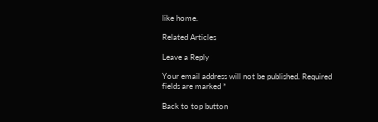like home.

Related Articles

Leave a Reply

Your email address will not be published. Required fields are marked *

Back to top button